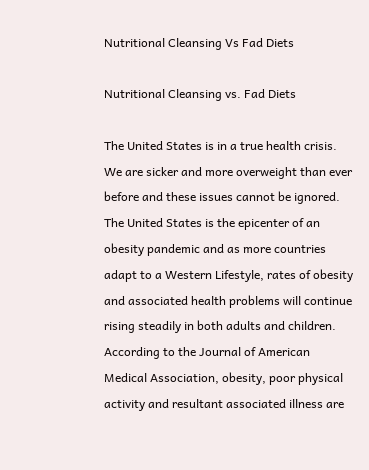Nutritional Cleansing Vs Fad Diets

Nutritional Cleansing vs. Fad Diets

The United States is in a true health crisis.
We are sicker and more overweight than ever before and these issues cannot be ignored.
The United States is the epicenter of an obesity pandemic and as more countries adapt to a Western Lifestyle, rates of obesity and associated health problems will continue rising steadily in both adults and children.
According to the Journal of American Medical Association, obesity, poor physical activity and resultant associated illness are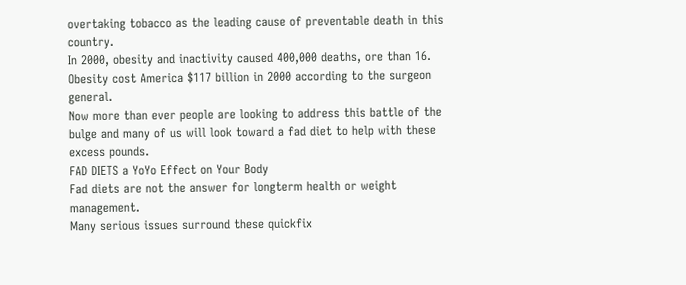overtaking tobacco as the leading cause of preventable death in this country.
In 2000, obesity and inactivity caused 400,000 deaths, ore than 16.
Obesity cost America $117 billion in 2000 according to the surgeon general.
Now more than ever people are looking to address this battle of the bulge and many of us will look toward a fad diet to help with these excess pounds.
FAD DIETS a YoYo Effect on Your Body
Fad diets are not the answer for longterm health or weight management.
Many serious issues surround these quickfix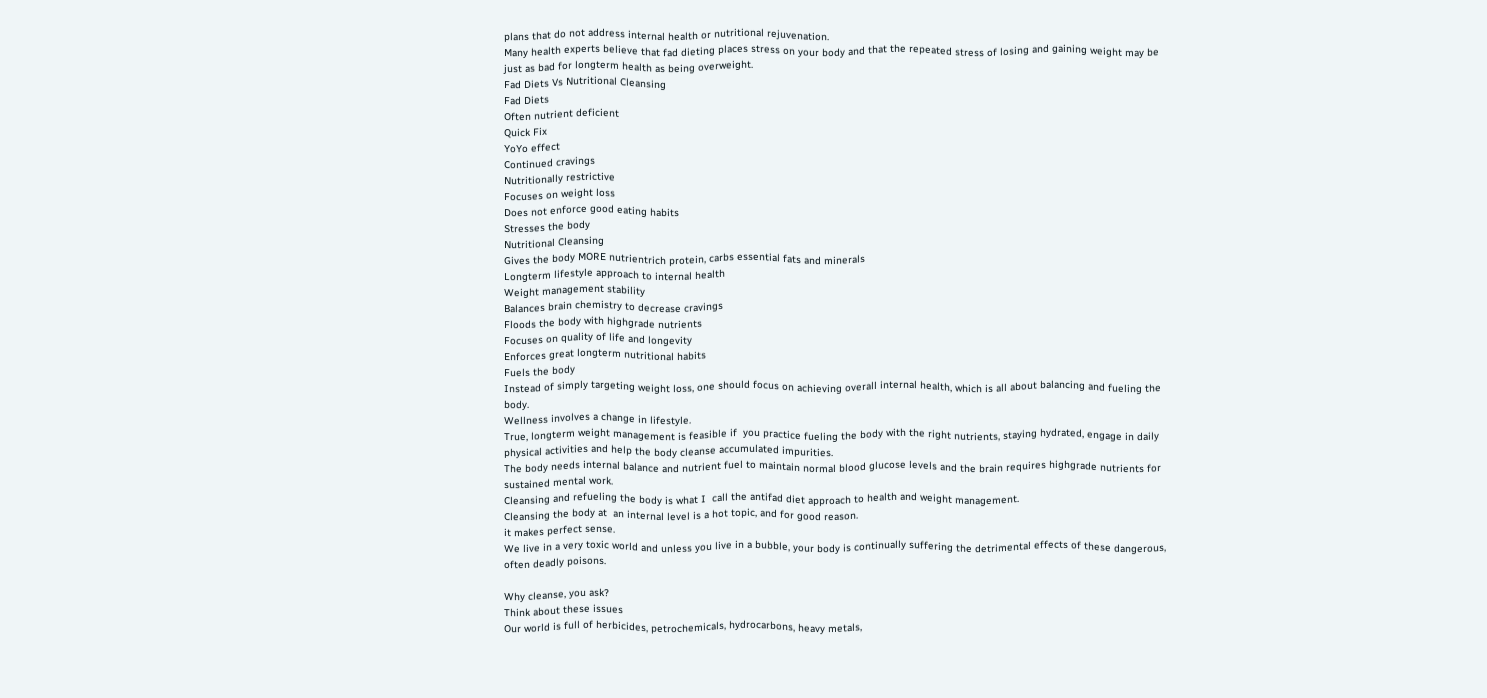plans that do not address internal health or nutritional rejuvenation.
Many health experts believe that fad dieting places stress on your body and that the repeated stress of losing and gaining weight may be just as bad for longterm health as being overweight.
Fad Diets Vs Nutritional Cleansing
Fad Diets
Often nutrient deficient
Quick Fix
YoYo effect
Continued cravings
Nutritionally restrictive
Focuses on weight loss
Does not enforce good eating habits
Stresses the body
Nutritional Cleansing
Gives the body MORE nutrientrich protein, carbs essential fats and minerals
Longterm lifestyle approach to internal health
Weight management stability
Balances brain chemistry to decrease cravings
Floods the body with highgrade nutrients
Focuses on quality of life and longevity
Enforces great longterm nutritional habits
Fuels the body
Instead of simply targeting weight loss, one should focus on achieving overall internal health, which is all about balancing and fueling the body.
Wellness involves a change in lifestyle.
True, longterm weight management is feasible if  you practice fueling the body with the right nutrients, staying hydrated, engage in daily physical activities and help the body cleanse accumulated impurities.
The body needs internal balance and nutrient fuel to maintain normal blood glucose levels and the brain requires highgrade nutrients for sustained mental work.
Cleansing and refueling the body is what I  call the antifad diet approach to health and weight management.
Cleansing the body at  an internal level is a hot topic, and for good reason.
it makes perfect sense.
We live in a very toxic world and unless you live in a bubble, your body is continually suffering the detrimental effects of these dangerous, often deadly poisons.

Why cleanse, you ask?
Think about these issues
Our world is full of herbicides, petrochemicals, hydrocarbons, heavy metals,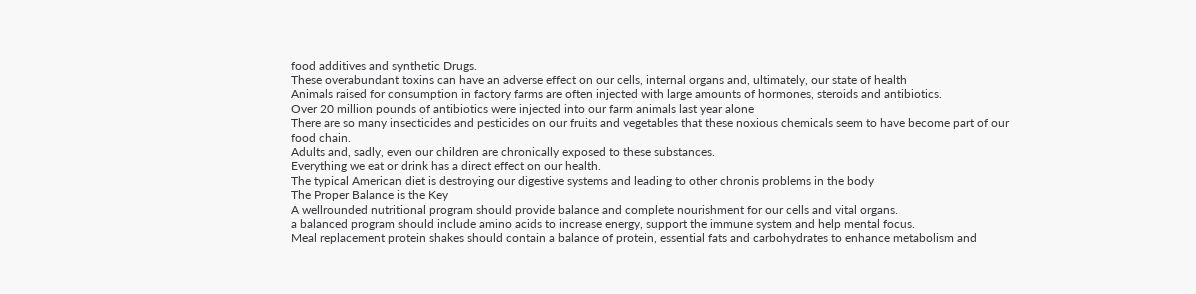food additives and synthetic Drugs.
These overabundant toxins can have an adverse effect on our cells, internal organs and, ultimately, our state of health
Animals raised for consumption in factory farms are often injected with large amounts of hormones, steroids and antibiotics.
Over 20 million pounds of antibiotics were injected into our farm animals last year alone
There are so many insecticides and pesticides on our fruits and vegetables that these noxious chemicals seem to have become part of our food chain.
Adults and, sadly, even our children are chronically exposed to these substances.
Everything we eat or drink has a direct effect on our health.
The typical American diet is destroying our digestive systems and leading to other chronis problems in the body
The Proper Balance is the Key
A wellrounded nutritional program should provide balance and complete nourishment for our cells and vital organs.
a balanced program should include amino acids to increase energy, support the immune system and help mental focus.
Meal replacement protein shakes should contain a balance of protein, essential fats and carbohydrates to enhance metabolism and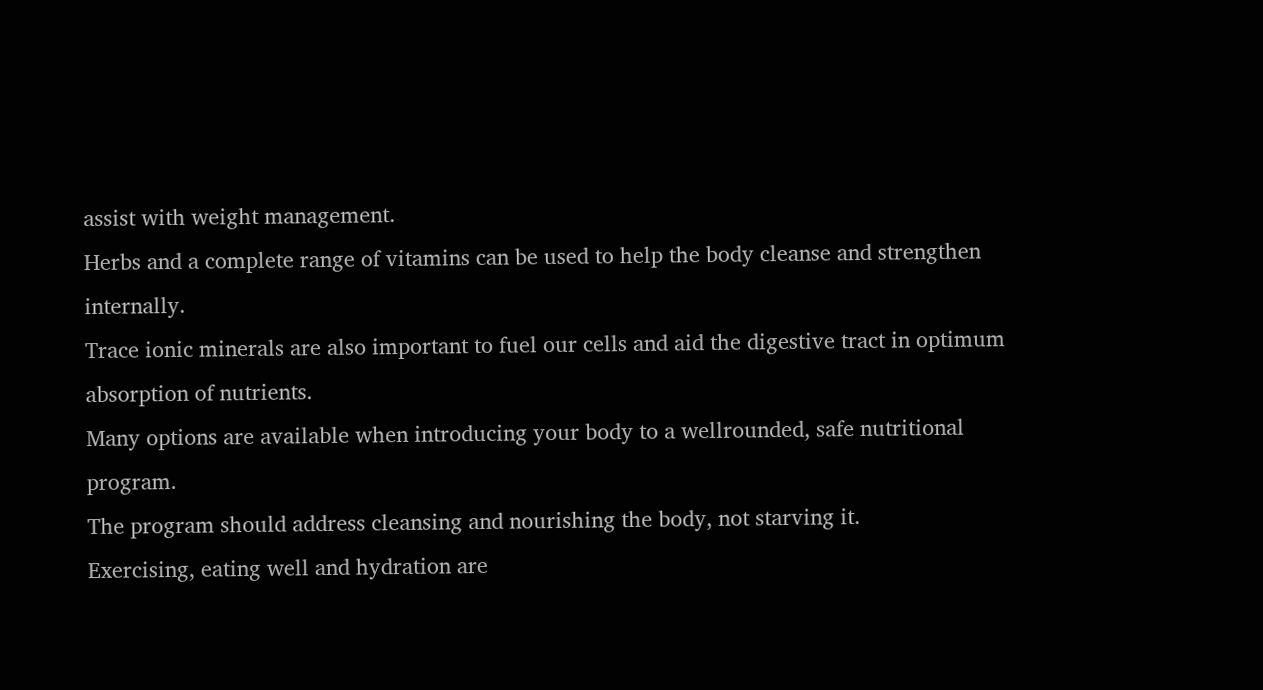assist with weight management.
Herbs and a complete range of vitamins can be used to help the body cleanse and strengthen internally.
Trace ionic minerals are also important to fuel our cells and aid the digestive tract in optimum absorption of nutrients.
Many options are available when introducing your body to a wellrounded, safe nutritional program.
The program should address cleansing and nourishing the body, not starving it.
Exercising, eating well and hydration are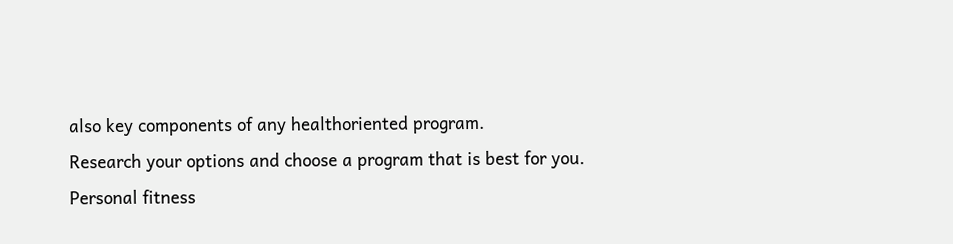also key components of any healthoriented program.
Research your options and choose a program that is best for you.
Personal fitness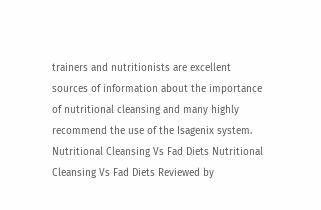trainers and nutritionists are excellent sources of information about the importance of nutritional cleansing and many highly recommend the use of the Isagenix system.
Nutritional Cleansing Vs Fad Diets Nutritional Cleansing Vs Fad Diets Reviewed by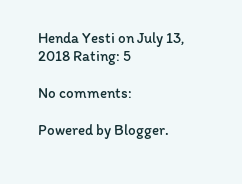Henda Yesti on July 13, 2018 Rating: 5

No comments:

Powered by Blogger.